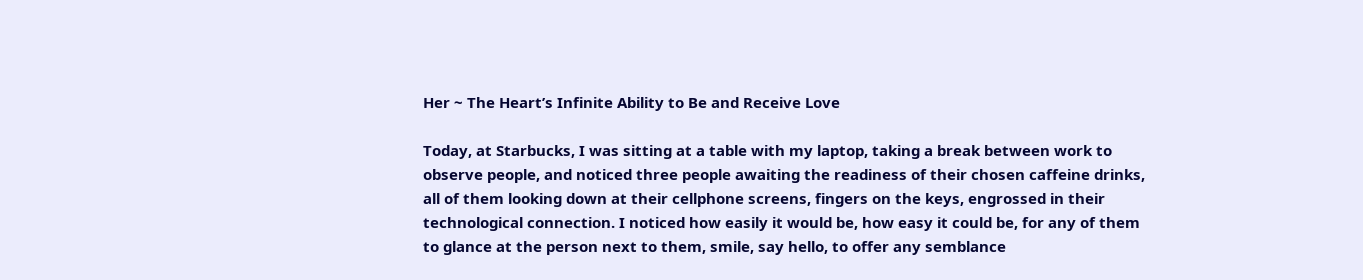Her ~ The Heart’s Infinite Ability to Be and Receive Love

Today, at Starbucks, I was sitting at a table with my laptop, taking a break between work to observe people, and noticed three people awaiting the readiness of their chosen caffeine drinks, all of them looking down at their cellphone screens, fingers on the keys, engrossed in their technological connection. I noticed how easily it would be, how easy it could be, for any of them to glance at the person next to them, smile, say hello, to offer any semblance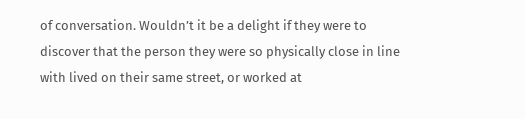of conversation. Wouldn’t it be a delight if they were to discover that the person they were so physically close in line with lived on their same street, or worked at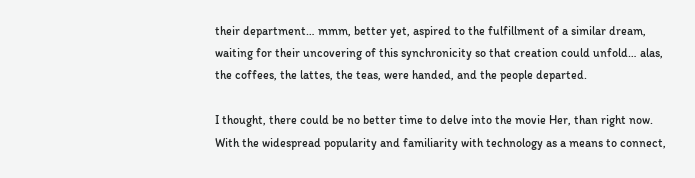their department… mmm, better yet, aspired to the fulfillment of a similar dream, waiting for their uncovering of this synchronicity so that creation could unfold… alas, the coffees, the lattes, the teas, were handed, and the people departed.

I thought, there could be no better time to delve into the movie Her, than right now. With the widespread popularity and familiarity with technology as a means to connect,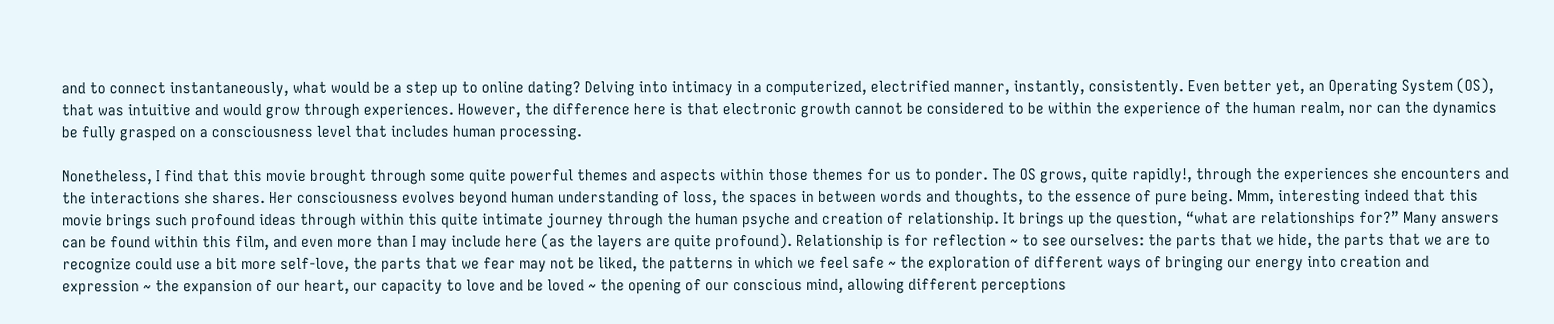and to connect instantaneously, what would be a step up to online dating? Delving into intimacy in a computerized, electrified manner, instantly, consistently. Even better yet, an Operating System (OS), that was intuitive and would grow through experiences. However, the difference here is that electronic growth cannot be considered to be within the experience of the human realm, nor can the dynamics be fully grasped on a consciousness level that includes human processing.

Nonetheless, I find that this movie brought through some quite powerful themes and aspects within those themes for us to ponder. The OS grows, quite rapidly!, through the experiences she encounters and the interactions she shares. Her consciousness evolves beyond human understanding of loss, the spaces in between words and thoughts, to the essence of pure being. Mmm, interesting indeed that this movie brings such profound ideas through within this quite intimate journey through the human psyche and creation of relationship. It brings up the question, “what are relationships for?” Many answers can be found within this film, and even more than I may include here (as the layers are quite profound). Relationship is for reflection ~ to see ourselves: the parts that we hide, the parts that we are to recognize could use a bit more self-love, the parts that we fear may not be liked, the patterns in which we feel safe ~ the exploration of different ways of bringing our energy into creation and expression ~ the expansion of our heart, our capacity to love and be loved ~ the opening of our conscious mind, allowing different perceptions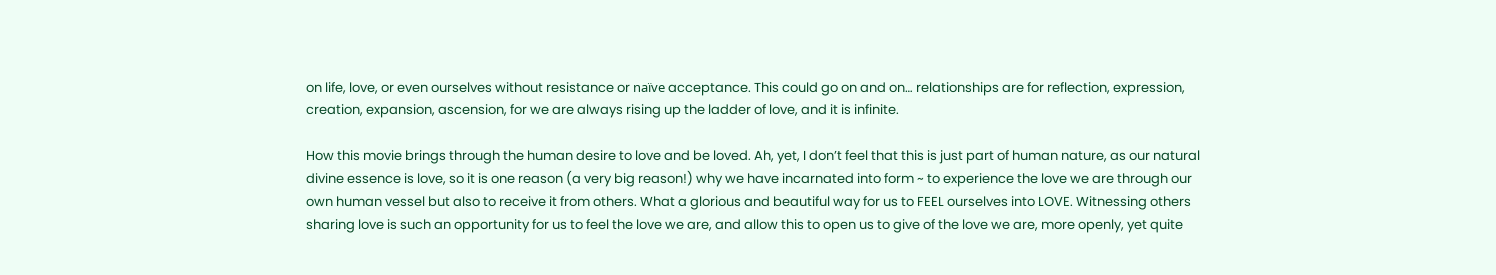on life, love, or even ourselves without resistance or naïve acceptance. This could go on and on… relationships are for reflection, expression, creation, expansion, ascension, for we are always rising up the ladder of love, and it is infinite.

How this movie brings through the human desire to love and be loved. Ah, yet, I don’t feel that this is just part of human nature, as our natural divine essence is love, so it is one reason (a very big reason!) why we have incarnated into form ~ to experience the love we are through our own human vessel but also to receive it from others. What a glorious and beautiful way for us to FEEL ourselves into LOVE. Witnessing others sharing love is such an opportunity for us to feel the love we are, and allow this to open us to give of the love we are, more openly, yet quite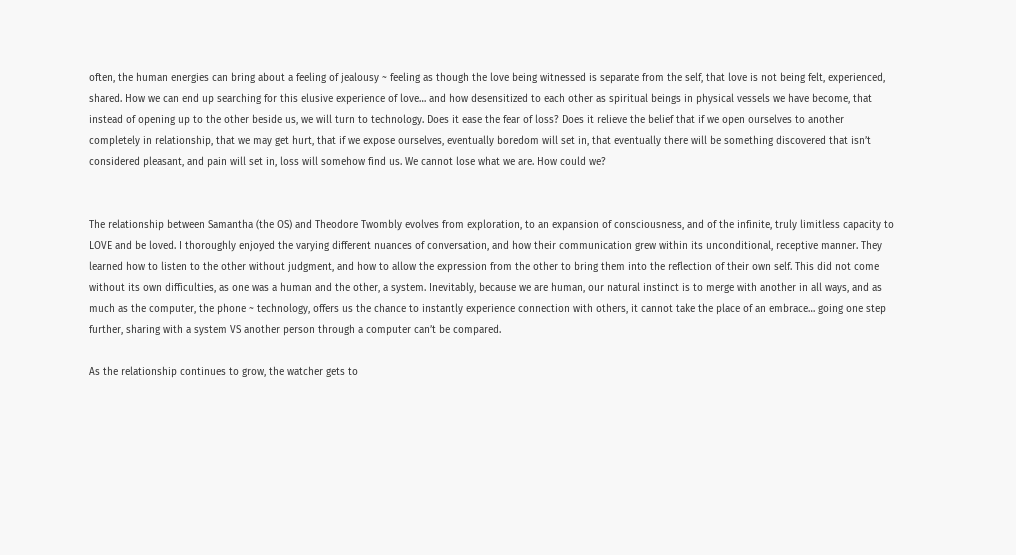often, the human energies can bring about a feeling of jealousy ~ feeling as though the love being witnessed is separate from the self, that love is not being felt, experienced, shared. How we can end up searching for this elusive experience of love… and how desensitized to each other as spiritual beings in physical vessels we have become, that instead of opening up to the other beside us, we will turn to technology. Does it ease the fear of loss? Does it relieve the belief that if we open ourselves to another completely in relationship, that we may get hurt, that if we expose ourselves, eventually boredom will set in, that eventually there will be something discovered that isn’t considered pleasant, and pain will set in, loss will somehow find us. We cannot lose what we are. How could we?


The relationship between Samantha (the OS) and Theodore Twombly evolves from exploration, to an expansion of consciousness, and of the infinite, truly limitless capacity to LOVE and be loved. I thoroughly enjoyed the varying different nuances of conversation, and how their communication grew within its unconditional, receptive manner. They learned how to listen to the other without judgment, and how to allow the expression from the other to bring them into the reflection of their own self. This did not come without its own difficulties, as one was a human and the other, a system. Inevitably, because we are human, our natural instinct is to merge with another in all ways, and as much as the computer, the phone ~ technology, offers us the chance to instantly experience connection with others, it cannot take the place of an embrace… going one step further, sharing with a system VS another person through a computer can’t be compared.

As the relationship continues to grow, the watcher gets to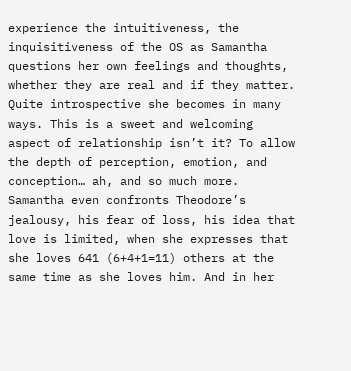experience the intuitiveness, the inquisitiveness of the OS as Samantha questions her own feelings and thoughts, whether they are real and if they matter. Quite introspective she becomes in many ways. This is a sweet and welcoming aspect of relationship isn’t it? To allow the depth of perception, emotion, and conception… ah, and so much more. Samantha even confronts Theodore’s jealousy, his fear of loss, his idea that love is limited, when she expresses that she loves 641 (6+4+1=11) others at the same time as she loves him. And in her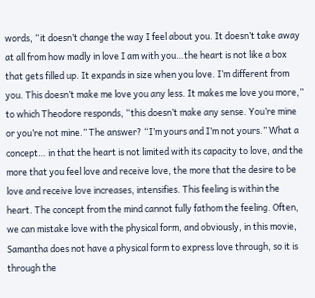words, “it doesn’t change the way I feel about you. It doesn’t take away at all from how madly in love I am with you…the heart is not like a box that gets filled up. It expands in size when you love. I’m different from you. This doesn’t make me love you any less. It makes me love you more,” to which Theodore responds, “this doesn’t make any sense. You’re mine or you’re not mine.” The answer? “I’m yours and I’m not yours.” What a concept… in that the heart is not limited with its capacity to love, and the more that you feel love and receive love, the more that the desire to be love and receive love increases, intensifies. This feeling is within the heart. The concept from the mind cannot fully fathom the feeling. Often, we can mistake love with the physical form, and obviously, in this movie, Samantha does not have a physical form to express love through, so it is through the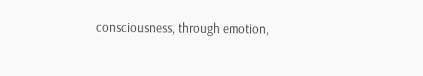consciousness, through emotion,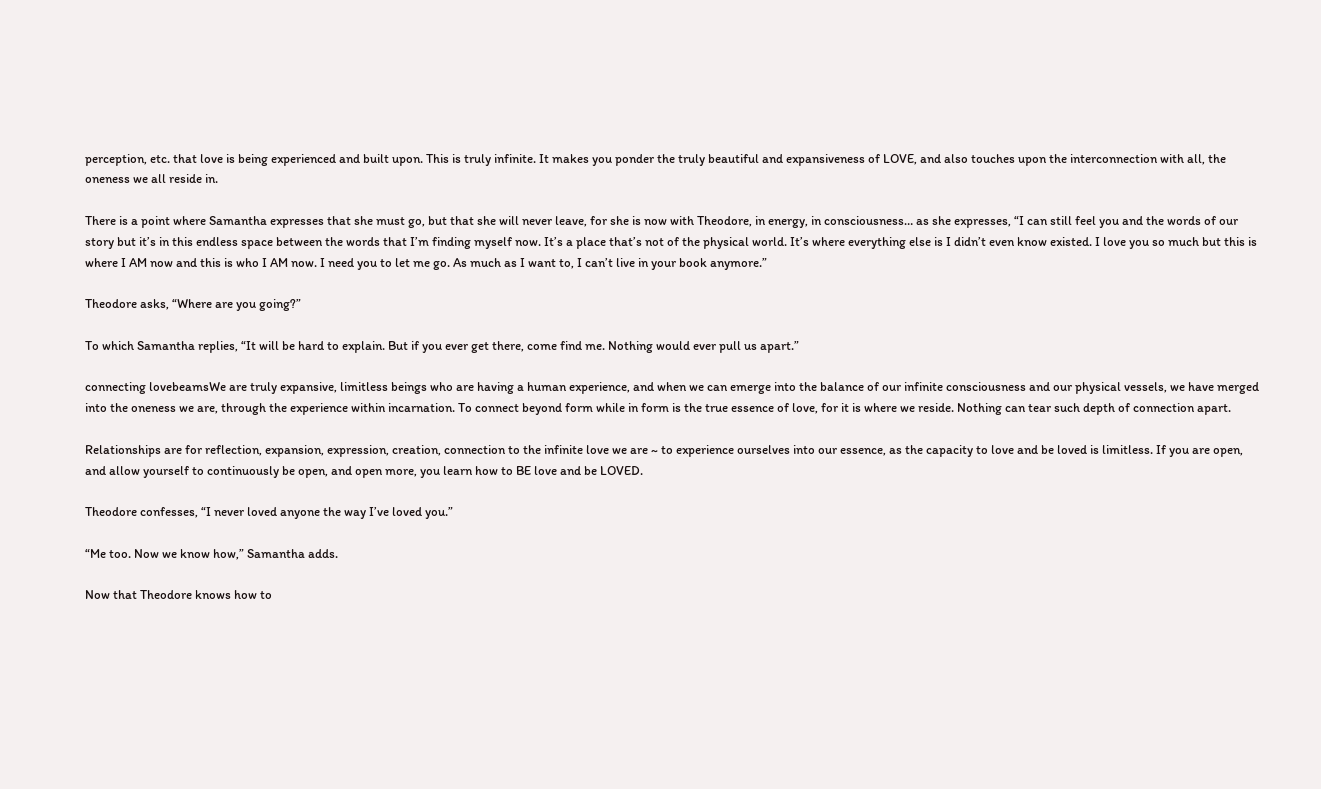perception, etc. that love is being experienced and built upon. This is truly infinite. It makes you ponder the truly beautiful and expansiveness of LOVE, and also touches upon the interconnection with all, the oneness we all reside in.

There is a point where Samantha expresses that she must go, but that she will never leave, for she is now with Theodore, in energy, in consciousness… as she expresses, “I can still feel you and the words of our story but it’s in this endless space between the words that I’m finding myself now. It’s a place that’s not of the physical world. It’s where everything else is I didn’t even know existed. I love you so much but this is where I AM now and this is who I AM now. I need you to let me go. As much as I want to, I can’t live in your book anymore.”

Theodore asks, “Where are you going?”

To which Samantha replies, “It will be hard to explain. But if you ever get there, come find me. Nothing would ever pull us apart.”

connecting lovebeamsWe are truly expansive, limitless beings who are having a human experience, and when we can emerge into the balance of our infinite consciousness and our physical vessels, we have merged into the oneness we are, through the experience within incarnation. To connect beyond form while in form is the true essence of love, for it is where we reside. Nothing can tear such depth of connection apart.

Relationships are for reflection, expansion, expression, creation, connection to the infinite love we are ~ to experience ourselves into our essence, as the capacity to love and be loved is limitless. If you are open, and allow yourself to continuously be open, and open more, you learn how to BE love and be LOVED.

Theodore confesses, “I never loved anyone the way I’ve loved you.”

“Me too. Now we know how,” Samantha adds.

Now that Theodore knows how to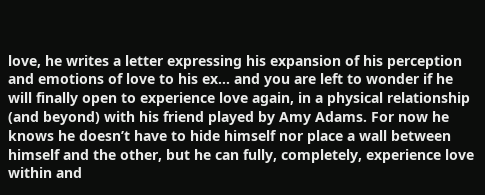love, he writes a letter expressing his expansion of his perception and emotions of love to his ex… and you are left to wonder if he will finally open to experience love again, in a physical relationship (and beyond) with his friend played by Amy Adams. For now he knows he doesn’t have to hide himself nor place a wall between himself and the other, but he can fully, completely, experience love within and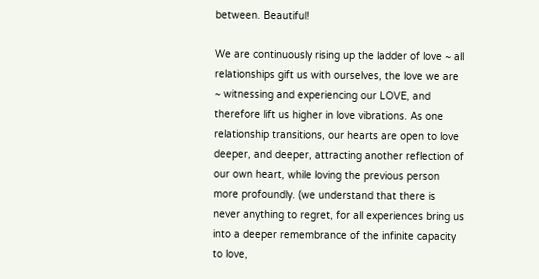between. Beautiful!

We are continuously rising up the ladder of love ~ all relationships gift us with ourselves, the love we are ~ witnessing and experiencing our LOVE, and therefore lift us higher in love vibrations. As one relationship transitions, our hearts are open to love deeper, and deeper, attracting another reflection of our own heart, while loving the previous person more profoundly. (we understand that there is never anything to regret, for all experiences bring us into a deeper remembrance of the infinite capacity to love,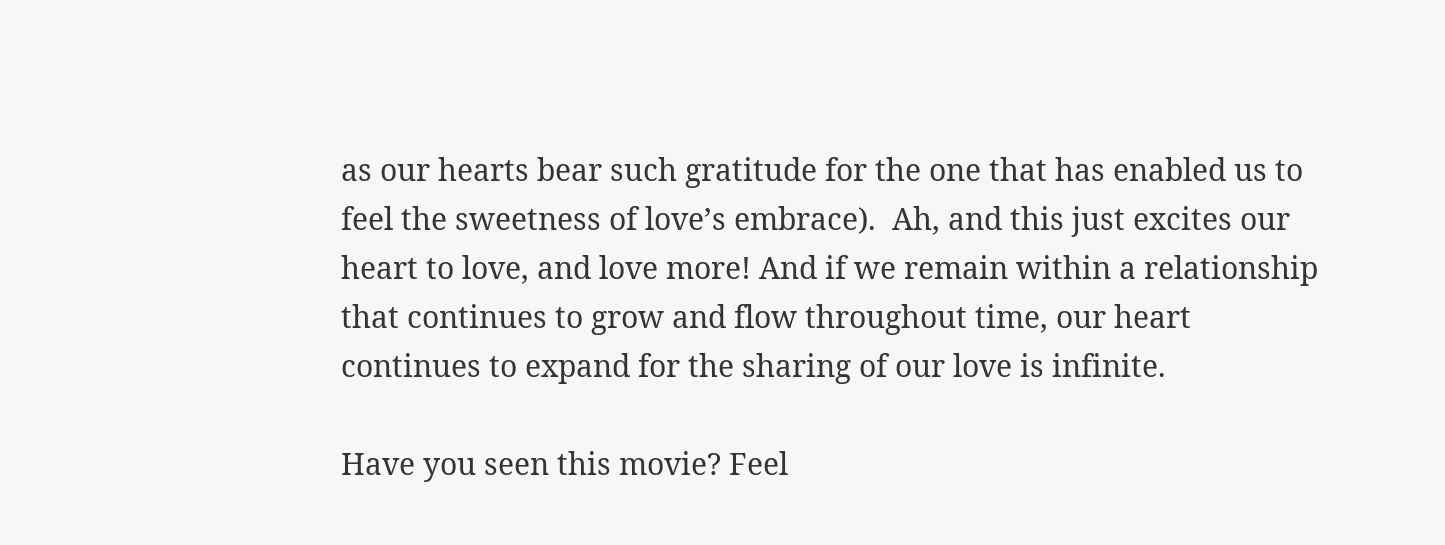as our hearts bear such gratitude for the one that has enabled us to feel the sweetness of love’s embrace).  Ah, and this just excites our heart to love, and love more! And if we remain within a relationship that continues to grow and flow throughout time, our heart continues to expand for the sharing of our love is infinite.

Have you seen this movie? Feel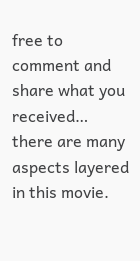free to comment and share what you received… there are many aspects layered in this movie.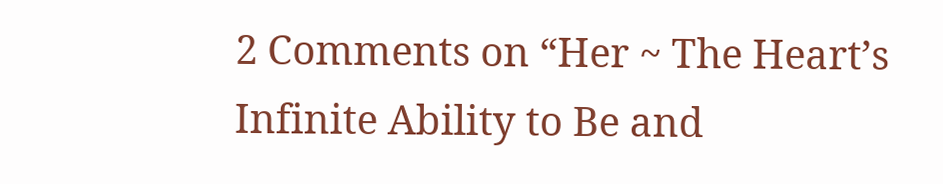2 Comments on “Her ~ The Heart’s Infinite Ability to Be and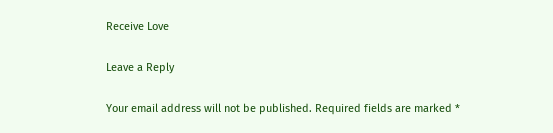Receive Love

Leave a Reply

Your email address will not be published. Required fields are marked *